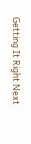Getting It Right Next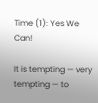Time (1): Yes We Can!

It is tempting — very tempting — to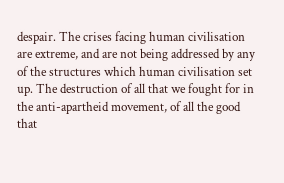despair. The crises facing human civilisation are extreme, and are not being addressed by any of the structures which human civilisation set up. The destruction of all that we fought for in the anti-apartheid movement, of all the good that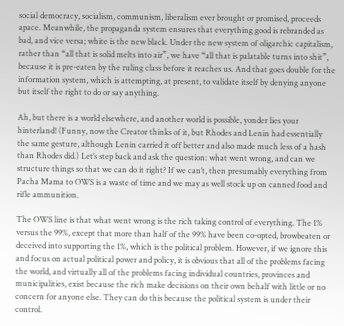social democracy, socialism, communism, liberalism ever brought or promised, proceeds apace. Meanwhile, the propaganda system ensures that everything good is rebranded as bad, and vice versa; white is the new black. Under the new system of oligarchic capitalism, rather than “all that is solid melts into air”, we have “all that is palatable turns into shit”, because it is pre-eaten by the ruling class before it reaches us. And that goes double for the information system, which is attempting, at present, to validate itself by denying anyone but itself the right to do or say anything.

Ah, but there is a world elsewhere, and another world is possible, yonder lies your hinterland! (Funny, now the Creator thinks of it, but Rhodes and Lenin had essentially the same gesture, although Lenin carried it off better and also made much less of a hash than Rhodes did.) Let’s step back and ask the question: what went wrong, and can we structure things so that we can do it right? If we can’t, then presumably everything from Pacha Mama to OWS is a waste of time and we may as well stock up on canned food and rifle ammunition.

The OWS line is that what went wrong is the rich taking control of everything. The 1% versus the 99%, except that more than half of the 99% have been co-opted, browbeaten or deceived into supporting the 1%, which is the political problem. However, if we ignore this and focus on actual political power and policy, it is obvious that all of the problems facing the world, and virtually all of the problems facing individual countries, provinces and municipalities, exist because the rich make decisions on their own behalf with little or no concern for anyone else. They can do this because the political system is under their control.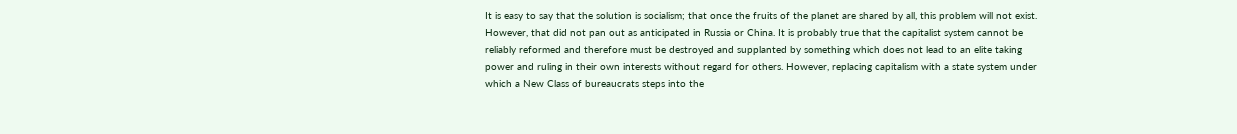It is easy to say that the solution is socialism; that once the fruits of the planet are shared by all, this problem will not exist. However, that did not pan out as anticipated in Russia or China. It is probably true that the capitalist system cannot be reliably reformed and therefore must be destroyed and supplanted by something which does not lead to an elite taking power and ruling in their own interests without regard for others. However, replacing capitalism with a state system under which a New Class of bureaucrats steps into the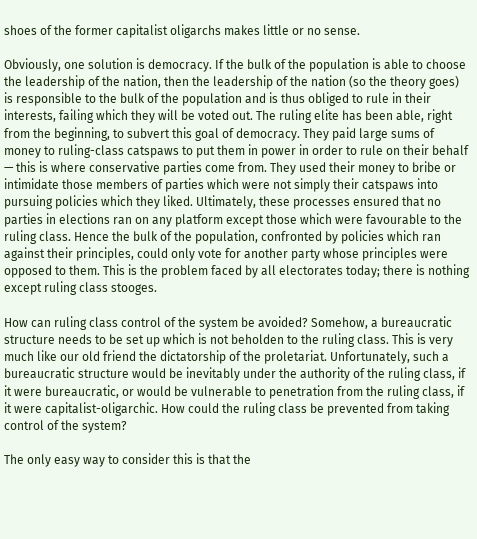shoes of the former capitalist oligarchs makes little or no sense.

Obviously, one solution is democracy. If the bulk of the population is able to choose the leadership of the nation, then the leadership of the nation (so the theory goes) is responsible to the bulk of the population and is thus obliged to rule in their interests, failing which they will be voted out. The ruling elite has been able, right from the beginning, to subvert this goal of democracy. They paid large sums of money to ruling-class catspaws to put them in power in order to rule on their behalf — this is where conservative parties come from. They used their money to bribe or intimidate those members of parties which were not simply their catspaws into pursuing policies which they liked. Ultimately, these processes ensured that no parties in elections ran on any platform except those which were favourable to the ruling class. Hence the bulk of the population, confronted by policies which ran against their principles, could only vote for another party whose principles were opposed to them. This is the problem faced by all electorates today; there is nothing except ruling class stooges.

How can ruling class control of the system be avoided? Somehow, a bureaucratic structure needs to be set up which is not beholden to the ruling class. This is very much like our old friend the dictatorship of the proletariat. Unfortunately, such a bureaucratic structure would be inevitably under the authority of the ruling class, if it were bureaucratic, or would be vulnerable to penetration from the ruling class, if it were capitalist-oligarchic. How could the ruling class be prevented from taking control of the system?

The only easy way to consider this is that the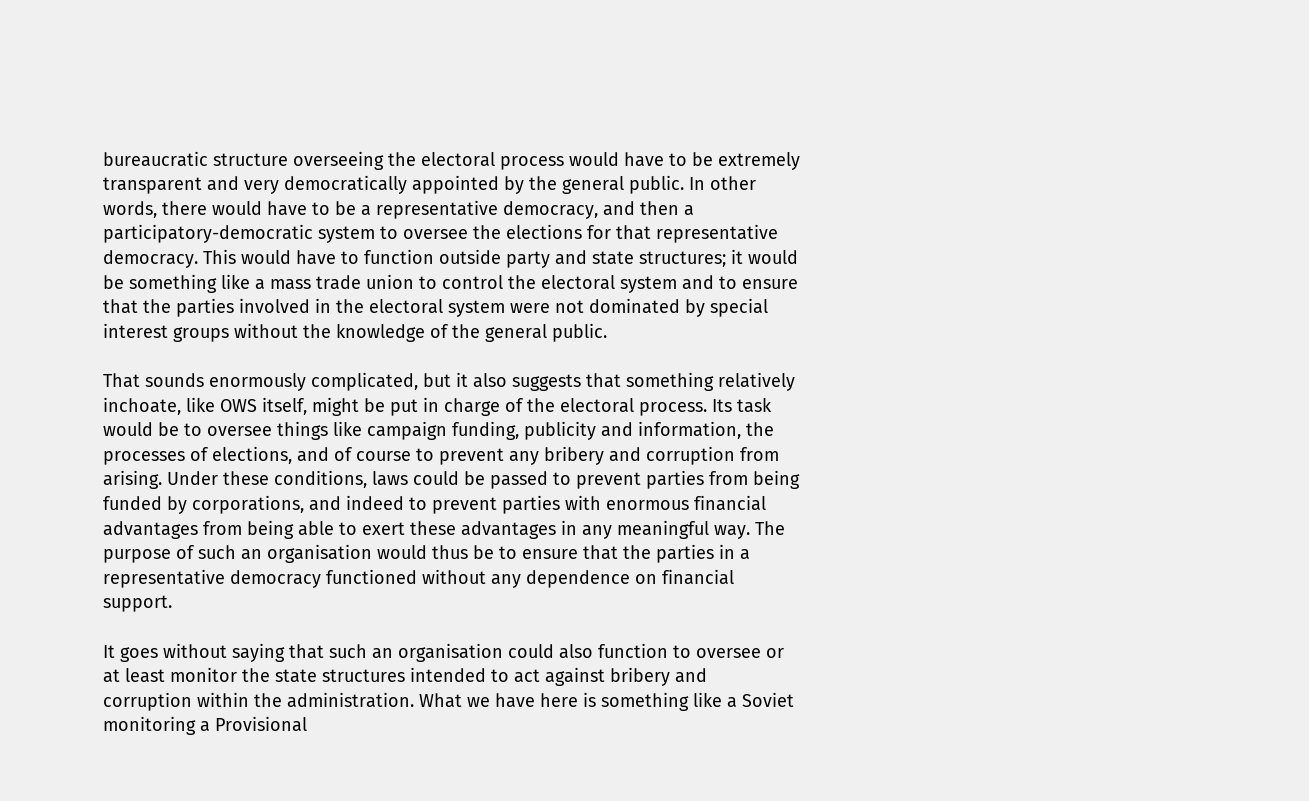bureaucratic structure overseeing the electoral process would have to be extremely transparent and very democratically appointed by the general public. In other words, there would have to be a representative democracy, and then a participatory-democratic system to oversee the elections for that representative democracy. This would have to function outside party and state structures; it would be something like a mass trade union to control the electoral system and to ensure that the parties involved in the electoral system were not dominated by special interest groups without the knowledge of the general public.

That sounds enormously complicated, but it also suggests that something relatively inchoate, like OWS itself, might be put in charge of the electoral process. Its task would be to oversee things like campaign funding, publicity and information, the processes of elections, and of course to prevent any bribery and corruption from arising. Under these conditions, laws could be passed to prevent parties from being funded by corporations, and indeed to prevent parties with enormous financial advantages from being able to exert these advantages in any meaningful way. The purpose of such an organisation would thus be to ensure that the parties in a representative democracy functioned without any dependence on financial support.

It goes without saying that such an organisation could also function to oversee or at least monitor the state structures intended to act against bribery and corruption within the administration. What we have here is something like a Soviet monitoring a Provisional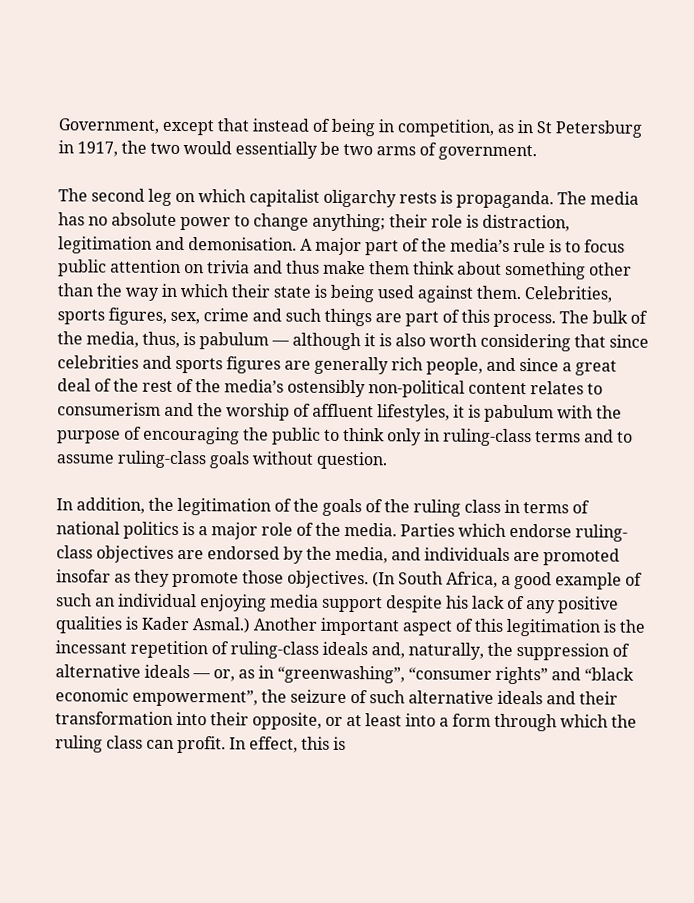Government, except that instead of being in competition, as in St Petersburg in 1917, the two would essentially be two arms of government.

The second leg on which capitalist oligarchy rests is propaganda. The media has no absolute power to change anything; their role is distraction, legitimation and demonisation. A major part of the media’s rule is to focus public attention on trivia and thus make them think about something other than the way in which their state is being used against them. Celebrities, sports figures, sex, crime and such things are part of this process. The bulk of the media, thus, is pabulum — although it is also worth considering that since celebrities and sports figures are generally rich people, and since a great deal of the rest of the media’s ostensibly non-political content relates to consumerism and the worship of affluent lifestyles, it is pabulum with the purpose of encouraging the public to think only in ruling-class terms and to assume ruling-class goals without question.

In addition, the legitimation of the goals of the ruling class in terms of national politics is a major role of the media. Parties which endorse ruling-class objectives are endorsed by the media, and individuals are promoted insofar as they promote those objectives. (In South Africa, a good example of such an individual enjoying media support despite his lack of any positive qualities is Kader Asmal.) Another important aspect of this legitimation is the incessant repetition of ruling-class ideals and, naturally, the suppression of alternative ideals — or, as in “greenwashing”, “consumer rights” and “black economic empowerment”, the seizure of such alternative ideals and their transformation into their opposite, or at least into a form through which the ruling class can profit. In effect, this is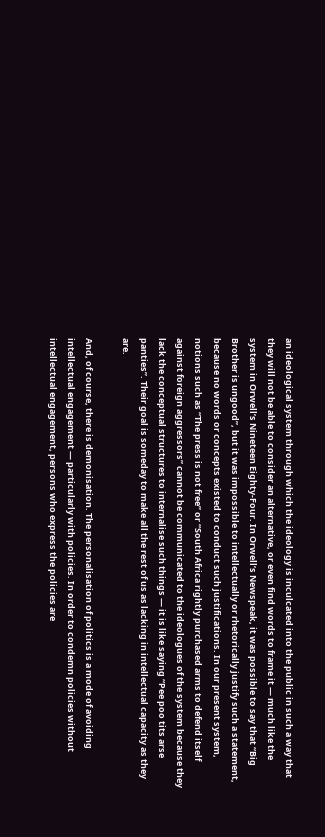an ideological system through which the ideology is inculcated into the public in such a way that they will not be able to consider an alternative, or even find words to frame it — much like the system in Orwell’s Nineteen Eighty-Four. In Orwell’s Newspeak, it was possible to say that “Big Brother is ungood”, but it was impossible to intellectually or rhetorically justify such a statement, because no words or concepts existed to conduct such justifications. In our present system, notions such as “The press is not free” or “South Africa rightly purchased arms to defend itself against foreign aggressors” cannot be communicated to the ideologues of the system because they lack the conceptual structures to internalise such things — it is like saying “Pee poo tits arse panties”. Their goal is someday to make all the rest of us as lacking in intellectual capacity as they are.

And, of course, there is demonisation. The personalisation of politics is a mode of avoiding intellectual engagement — particularly with policies. In order to condemn policies without intellectual engagement, persons who express the policies are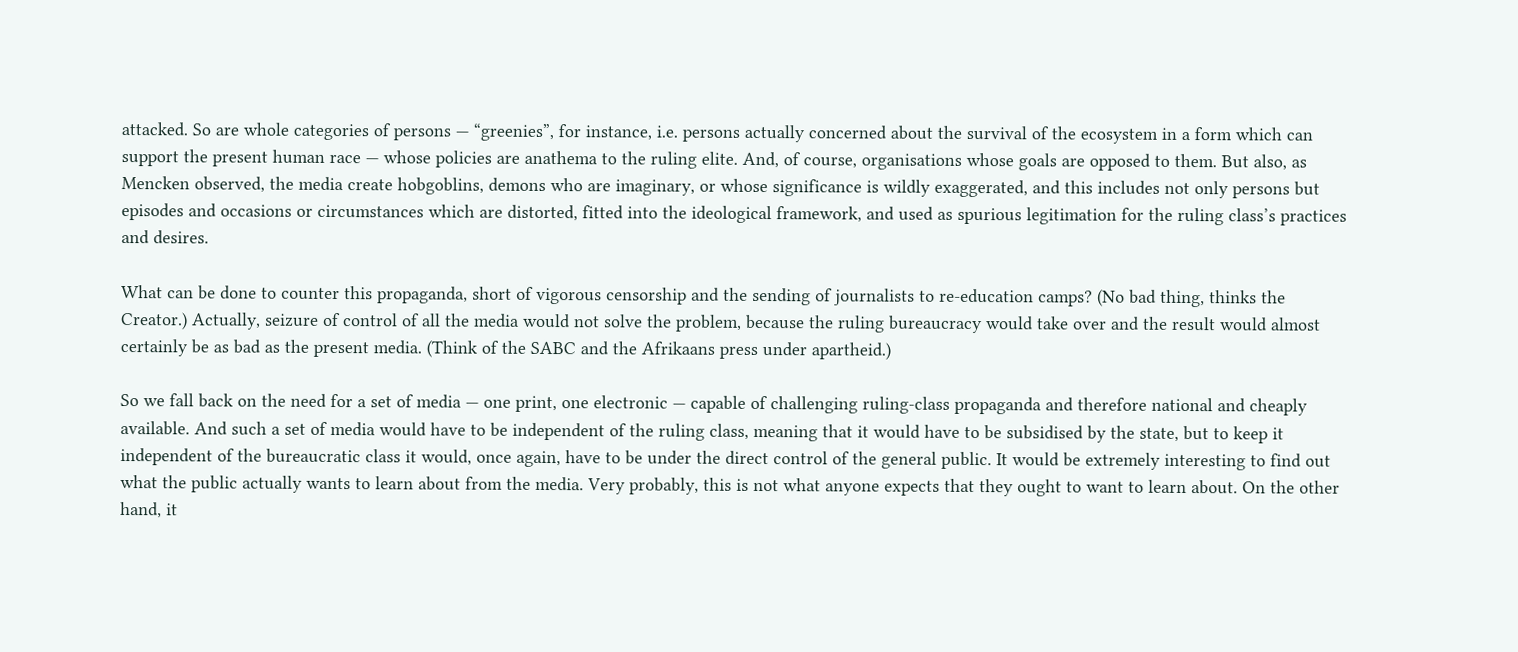attacked. So are whole categories of persons — “greenies”, for instance, i.e. persons actually concerned about the survival of the ecosystem in a form which can support the present human race — whose policies are anathema to the ruling elite. And, of course, organisations whose goals are opposed to them. But also, as Mencken observed, the media create hobgoblins, demons who are imaginary, or whose significance is wildly exaggerated, and this includes not only persons but episodes and occasions or circumstances which are distorted, fitted into the ideological framework, and used as spurious legitimation for the ruling class’s practices and desires.

What can be done to counter this propaganda, short of vigorous censorship and the sending of journalists to re-education camps? (No bad thing, thinks the Creator.) Actually, seizure of control of all the media would not solve the problem, because the ruling bureaucracy would take over and the result would almost certainly be as bad as the present media. (Think of the SABC and the Afrikaans press under apartheid.)

So we fall back on the need for a set of media — one print, one electronic — capable of challenging ruling-class propaganda and therefore national and cheaply available. And such a set of media would have to be independent of the ruling class, meaning that it would have to be subsidised by the state, but to keep it independent of the bureaucratic class it would, once again, have to be under the direct control of the general public. It would be extremely interesting to find out what the public actually wants to learn about from the media. Very probably, this is not what anyone expects that they ought to want to learn about. On the other hand, it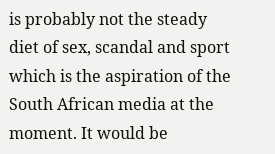is probably not the steady diet of sex, scandal and sport which is the aspiration of the South African media at the moment. It would be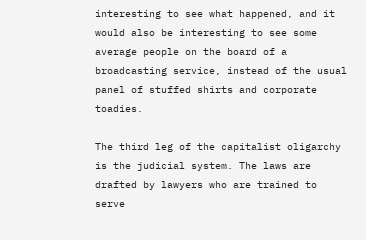interesting to see what happened, and it would also be interesting to see some average people on the board of a broadcasting service, instead of the usual panel of stuffed shirts and corporate toadies.

The third leg of the capitalist oligarchy is the judicial system. The laws are drafted by lawyers who are trained to serve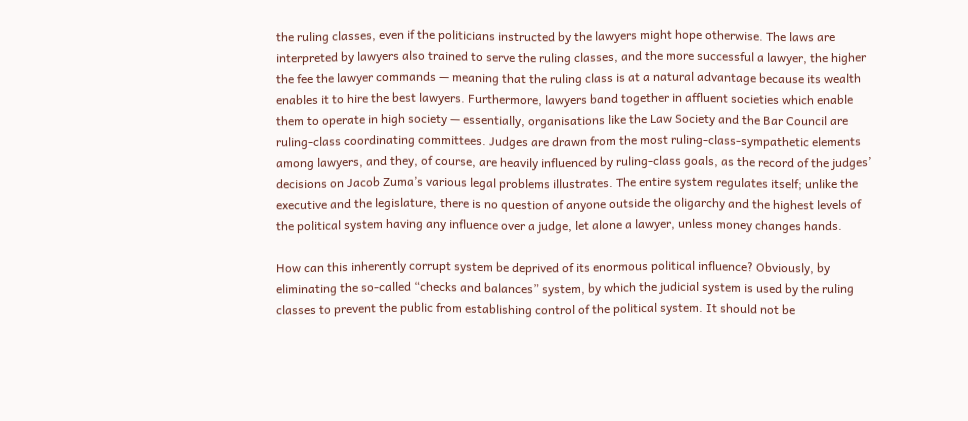the ruling classes, even if the politicians instructed by the lawyers might hope otherwise. The laws are interpreted by lawyers also trained to serve the ruling classes, and the more successful a lawyer, the higher the fee the lawyer commands — meaning that the ruling class is at a natural advantage because its wealth enables it to hire the best lawyers. Furthermore, lawyers band together in affluent societies which enable them to operate in high society — essentially, organisations like the Law Society and the Bar Council are ruling-class coordinating committees. Judges are drawn from the most ruling-class-sympathetic elements among lawyers, and they, of course, are heavily influenced by ruling-class goals, as the record of the judges’ decisions on Jacob Zuma’s various legal problems illustrates. The entire system regulates itself; unlike the executive and the legislature, there is no question of anyone outside the oligarchy and the highest levels of the political system having any influence over a judge, let alone a lawyer, unless money changes hands.

How can this inherently corrupt system be deprived of its enormous political influence? Obviously, by eliminating the so-called “checks and balances” system, by which the judicial system is used by the ruling classes to prevent the public from establishing control of the political system. It should not be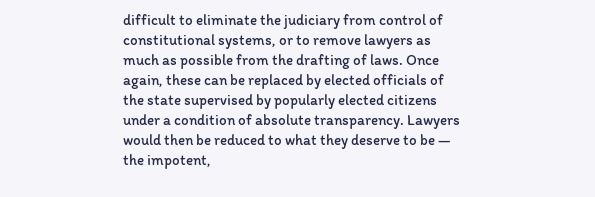difficult to eliminate the judiciary from control of constitutional systems, or to remove lawyers as much as possible from the drafting of laws. Once again, these can be replaced by elected officials of the state supervised by popularly elected citizens under a condition of absolute transparency. Lawyers would then be reduced to what they deserve to be — the impotent,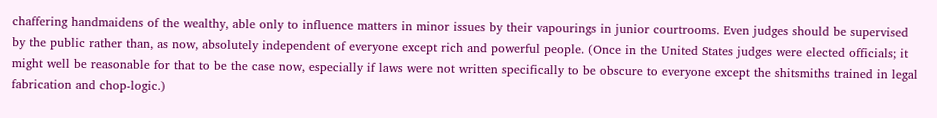chaffering handmaidens of the wealthy, able only to influence matters in minor issues by their vapourings in junior courtrooms. Even judges should be supervised by the public rather than, as now, absolutely independent of everyone except rich and powerful people. (Once in the United States judges were elected officials; it might well be reasonable for that to be the case now, especially if laws were not written specifically to be obscure to everyone except the shitsmiths trained in legal fabrication and chop-logic.)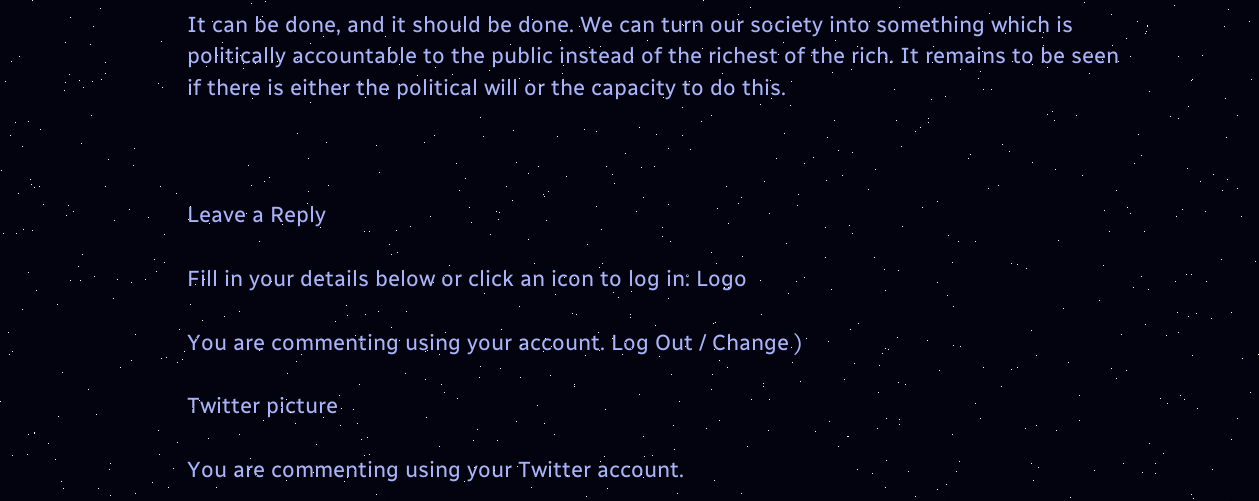It can be done, and it should be done. We can turn our society into something which is politically accountable to the public instead of the richest of the rich. It remains to be seen if there is either the political will or the capacity to do this.



Leave a Reply

Fill in your details below or click an icon to log in: Logo

You are commenting using your account. Log Out / Change )

Twitter picture

You are commenting using your Twitter account.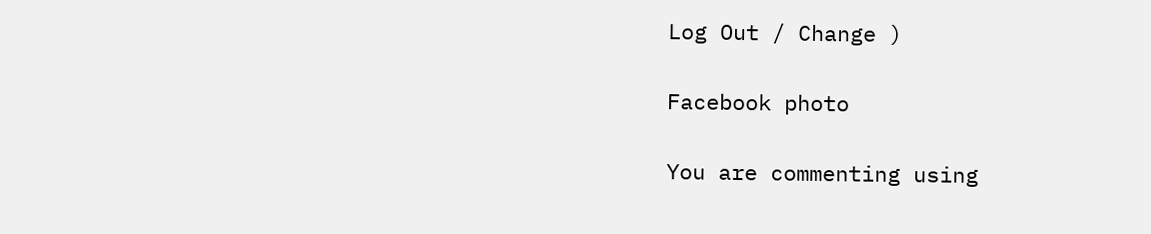Log Out / Change )

Facebook photo

You are commenting using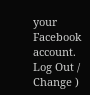your Facebook account. Log Out / Change )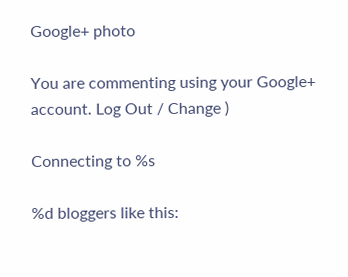Google+ photo

You are commenting using your Google+ account. Log Out / Change )

Connecting to %s

%d bloggers like this: